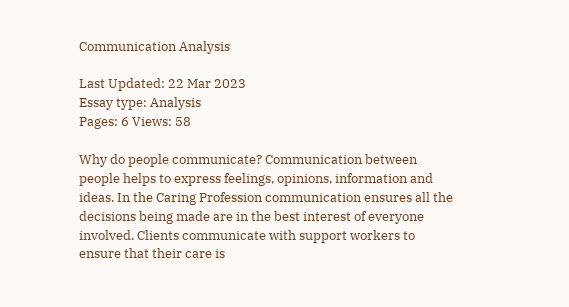Communication Analysis

Last Updated: 22 Mar 2023
Essay type: Analysis
Pages: 6 Views: 58

Why do people communicate? Communication between people helps to express feelings, opinions, information and ideas. In the Caring Profession communication ensures all the decisions being made are in the best interest of everyone involved. Clients communicate with support workers to ensure that their care is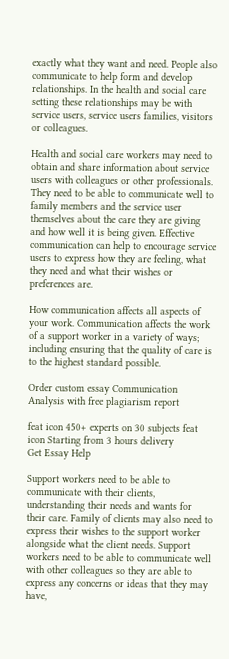exactly what they want and need. People also communicate to help form and develop relationships. In the health and social care setting these relationships may be with service users, service users families, visitors or colleagues.

Health and social care workers may need to obtain and share information about service users with colleagues or other professionals. They need to be able to communicate well to family members and the service user themselves about the care they are giving and how well it is being given. Effective communication can help to encourage service users to express how they are feeling, what they need and what their wishes or preferences are.

How communication affects all aspects of your work. Communication affects the work of a support worker in a variety of ways; including ensuring that the quality of care is to the highest standard possible.

Order custom essay Communication Analysis with free plagiarism report

feat icon 450+ experts on 30 subjects feat icon Starting from 3 hours delivery
Get Essay Help

Support workers need to be able to communicate with their clients, understanding their needs and wants for their care. Family of clients may also need to express their wishes to the support worker alongside what the client needs. Support workers need to be able to communicate well with other colleagues so they are able to express any concerns or ideas that they may have,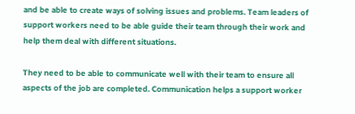and be able to create ways of solving issues and problems. Team leaders of support workers need to be able guide their team through their work and help them deal with different situations.

They need to be able to communicate well with their team to ensure all aspects of the job are completed. Communication helps a support worker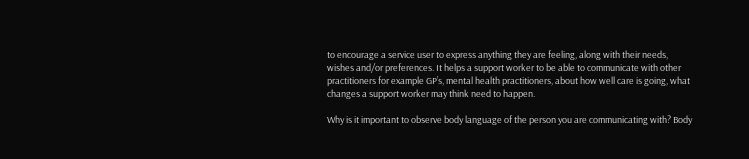to encourage a service user to express anything they are feeling, along with their needs, wishes and/or preferences. It helps a support worker to be able to communicate with other practitioners for example GP’s, mental health practitioners, about how well care is going, what changes a support worker may think need to happen.

Why is it important to observe body language of the person you are communicating with? Body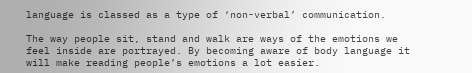language is classed as a type of ‘non-verbal’ communication.

The way people sit, stand and walk are ways of the emotions we feel inside are portrayed. By becoming aware of body language it will make reading people’s emotions a lot easier.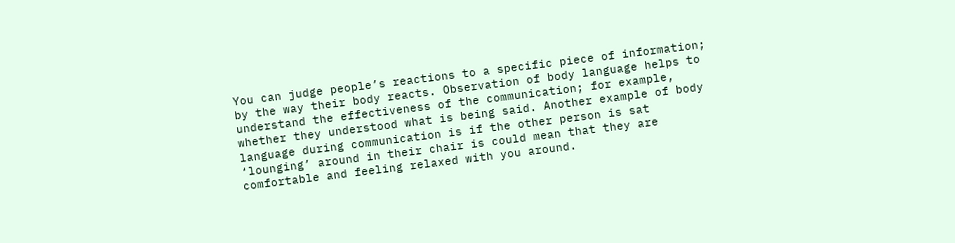You can judge people’s reactions to a specific piece of information; by the way their body reacts. Observation of body language helps to understand the effectiveness of the communication; for example, whether they understood what is being said. Another example of body language during communication is if the other person is sat ‘lounging’ around in their chair is could mean that they are comfortable and feeling relaxed with you around.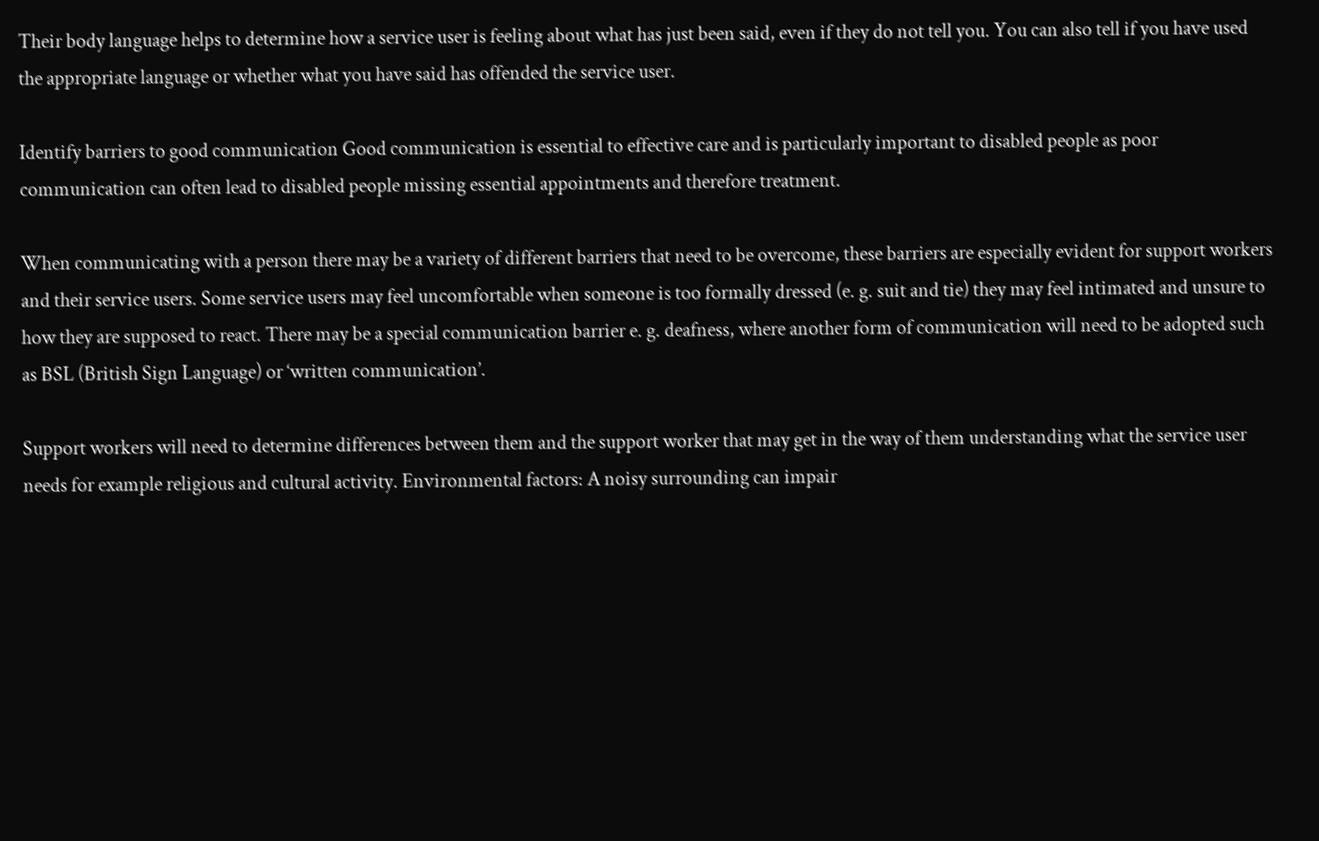Their body language helps to determine how a service user is feeling about what has just been said, even if they do not tell you. You can also tell if you have used the appropriate language or whether what you have said has offended the service user.

Identify barriers to good communication Good communication is essential to effective care and is particularly important to disabled people as poor communication can often lead to disabled people missing essential appointments and therefore treatment.

When communicating with a person there may be a variety of different barriers that need to be overcome, these barriers are especially evident for support workers and their service users. Some service users may feel uncomfortable when someone is too formally dressed (e. g. suit and tie) they may feel intimated and unsure to how they are supposed to react. There may be a special communication barrier e. g. deafness, where another form of communication will need to be adopted such as BSL (British Sign Language) or ‘written communication’.

Support workers will need to determine differences between them and the support worker that may get in the way of them understanding what the service user needs for example religious and cultural activity. Environmental factors: A noisy surrounding can impair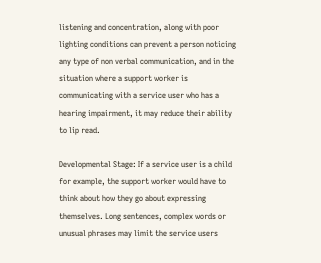listening and concentration, along with poor lighting conditions can prevent a person noticing any type of non verbal communication, and in the situation where a support worker is communicating with a service user who has a hearing impairment, it may reduce their ability to lip read.

Developmental Stage: If a service user is a child for example, the support worker would have to think about how they go about expressing themselves. Long sentences, complex words or unusual phrases may limit the service users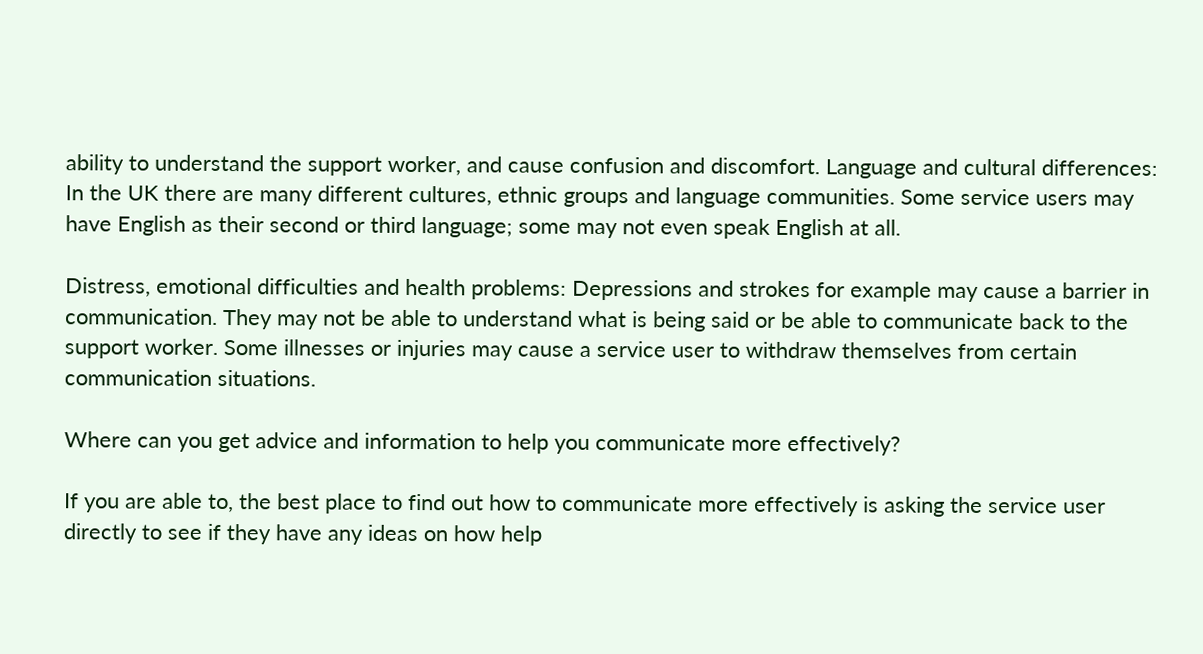ability to understand the support worker, and cause confusion and discomfort. Language and cultural differences: In the UK there are many different cultures, ethnic groups and language communities. Some service users may have English as their second or third language; some may not even speak English at all.

Distress, emotional difficulties and health problems: Depressions and strokes for example may cause a barrier in communication. They may not be able to understand what is being said or be able to communicate back to the support worker. Some illnesses or injuries may cause a service user to withdraw themselves from certain communication situations.

Where can you get advice and information to help you communicate more effectively?

If you are able to, the best place to find out how to communicate more effectively is asking the service user directly to see if they have any ideas on how help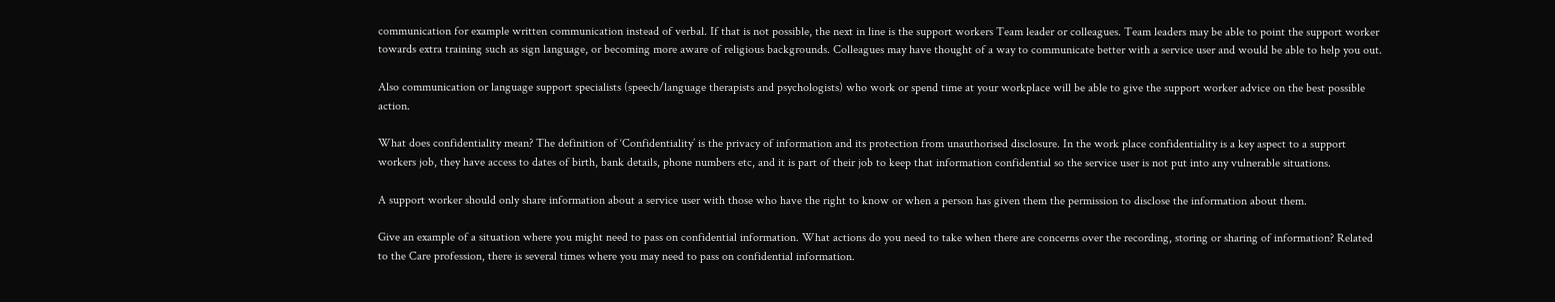communication for example written communication instead of verbal. If that is not possible, the next in line is the support workers Team leader or colleagues. Team leaders may be able to point the support worker towards extra training such as sign language, or becoming more aware of religious backgrounds. Colleagues may have thought of a way to communicate better with a service user and would be able to help you out.

Also communication or language support specialists (speech/language therapists and psychologists) who work or spend time at your workplace will be able to give the support worker advice on the best possible action.

What does confidentiality mean? The definition of ‘Confidentiality’ is the privacy of information and its protection from unauthorised disclosure. In the work place confidentiality is a key aspect to a support workers job, they have access to dates of birth, bank details, phone numbers etc, and it is part of their job to keep that information confidential so the service user is not put into any vulnerable situations.

A support worker should only share information about a service user with those who have the right to know or when a person has given them the permission to disclose the information about them.

Give an example of a situation where you might need to pass on confidential information. What actions do you need to take when there are concerns over the recording, storing or sharing of information? Related to the Care profession, there is several times where you may need to pass on confidential information.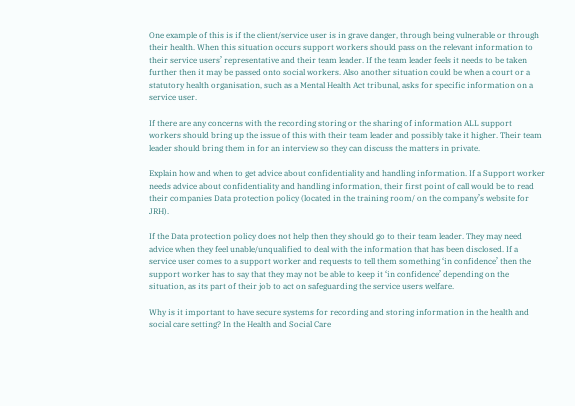One example of this is if the client/service user is in grave danger, through being vulnerable or through their health. When this situation occurs support workers should pass on the relevant information to their service users’ representative and their team leader. If the team leader feels it needs to be taken further then it may be passed onto social workers. Also another situation could be when a court or a statutory health organisation, such as a Mental Health Act tribunal, asks for specific information on a service user.

If there are any concerns with the recording storing or the sharing of information ALL support workers should bring up the issue of this with their team leader and possibly take it higher. Their team leader should bring them in for an interview so they can discuss the matters in private.

Explain how and when to get advice about confidentiality and handling information. If a Support worker needs advice about confidentiality and handling information, their first point of call would be to read their companies Data protection policy (located in the training room/ on the company’s website for JRH).

If the Data protection policy does not help then they should go to their team leader. They may need advice when they feel unable/unqualified to deal with the information that has been disclosed. If a service user comes to a support worker and requests to tell them something ‘in confidence’ then the support worker has to say that they may not be able to keep it ‘in confidence’ depending on the situation, as its part of their job to act on safeguarding the service users welfare.

Why is it important to have secure systems for recording and storing information in the health and social care setting? In the Health and Social Care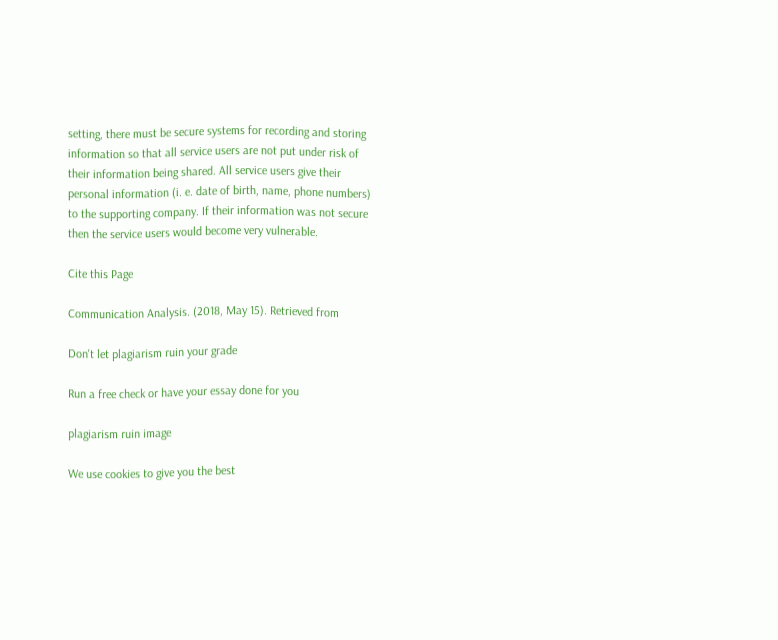setting, there must be secure systems for recording and storing information so that all service users are not put under risk of their information being shared. All service users give their personal information (i. e. date of birth, name, phone numbers) to the supporting company. If their information was not secure then the service users would become very vulnerable.

Cite this Page

Communication Analysis. (2018, May 15). Retrieved from

Don't let plagiarism ruin your grade

Run a free check or have your essay done for you

plagiarism ruin image

We use cookies to give you the best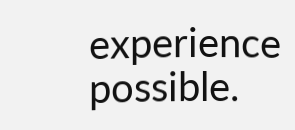experience possible.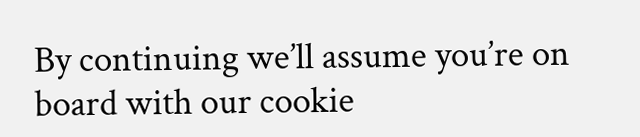By continuing we’ll assume you’re on board with our cookie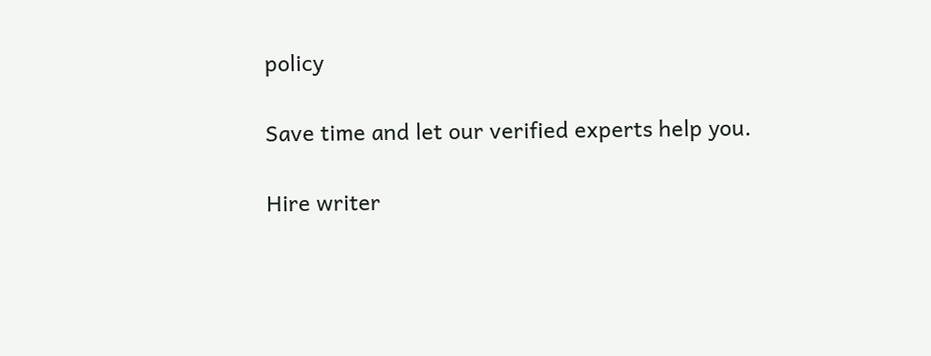policy

Save time and let our verified experts help you.

Hire writer